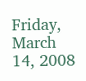Friday, March 14, 2008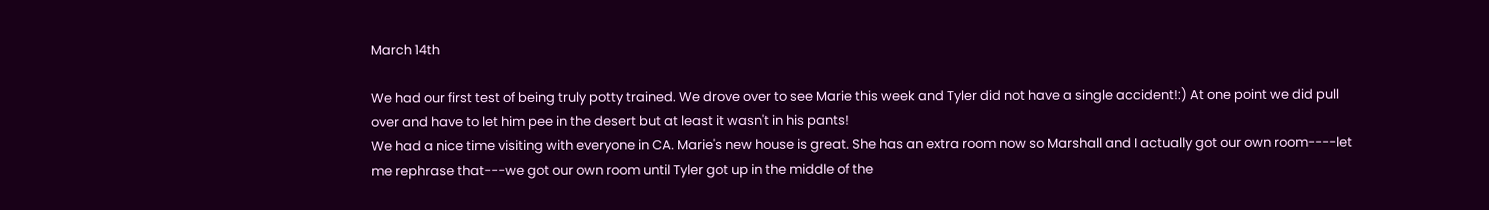March 14th

We had our first test of being truly potty trained. We drove over to see Marie this week and Tyler did not have a single accident!:) At one point we did pull over and have to let him pee in the desert but at least it wasn't in his pants!
We had a nice time visiting with everyone in CA. Marie's new house is great. She has an extra room now so Marshall and I actually got our own room----let me rephrase that---we got our own room until Tyler got up in the middle of the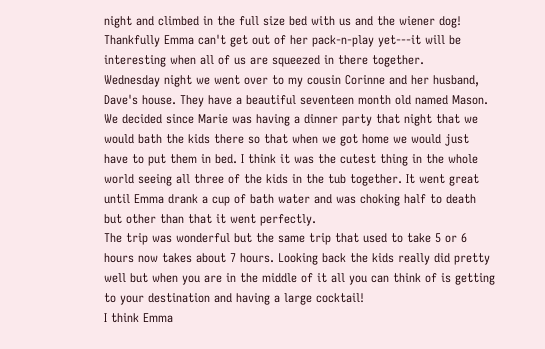night and climbed in the full size bed with us and the wiener dog! Thankfully Emma can't get out of her pack-n-play yet---it will be interesting when all of us are squeezed in there together.
Wednesday night we went over to my cousin Corinne and her husband, Dave's house. They have a beautiful seventeen month old named Mason. We decided since Marie was having a dinner party that night that we would bath the kids there so that when we got home we would just have to put them in bed. I think it was the cutest thing in the whole world seeing all three of the kids in the tub together. It went great until Emma drank a cup of bath water and was choking half to death but other than that it went perfectly.
The trip was wonderful but the same trip that used to take 5 or 6 hours now takes about 7 hours. Looking back the kids really did pretty well but when you are in the middle of it all you can think of is getting to your destination and having a large cocktail!
I think Emma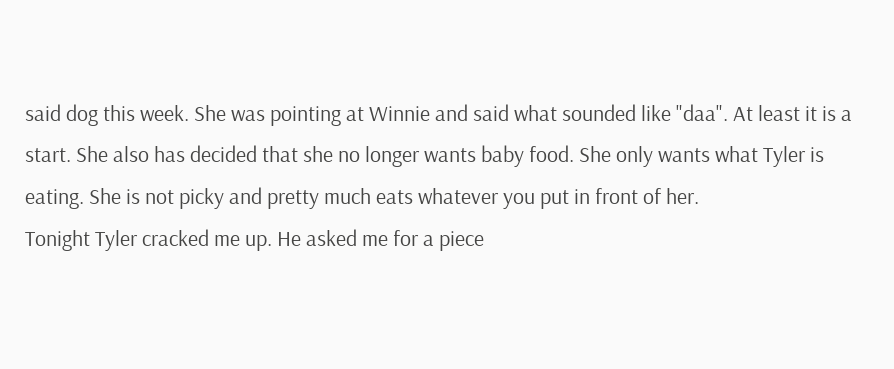said dog this week. She was pointing at Winnie and said what sounded like "daa". At least it is a start. She also has decided that she no longer wants baby food. She only wants what Tyler is eating. She is not picky and pretty much eats whatever you put in front of her.
Tonight Tyler cracked me up. He asked me for a piece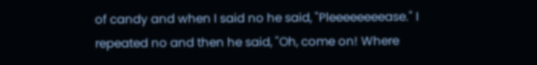of candy and when I said no he said, "Pleeeeeeeease." I repeated no and then he said, "Oh, come on! Where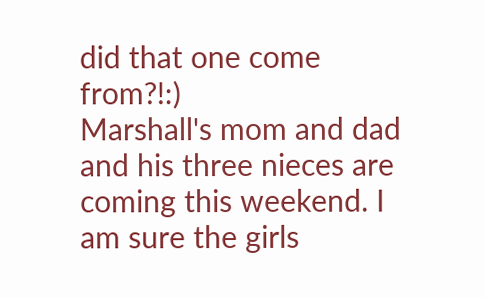did that one come from?!:)
Marshall's mom and dad and his three nieces are coming this weekend. I am sure the girls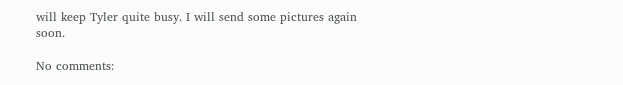will keep Tyler quite busy. I will send some pictures again soon.

No comments: